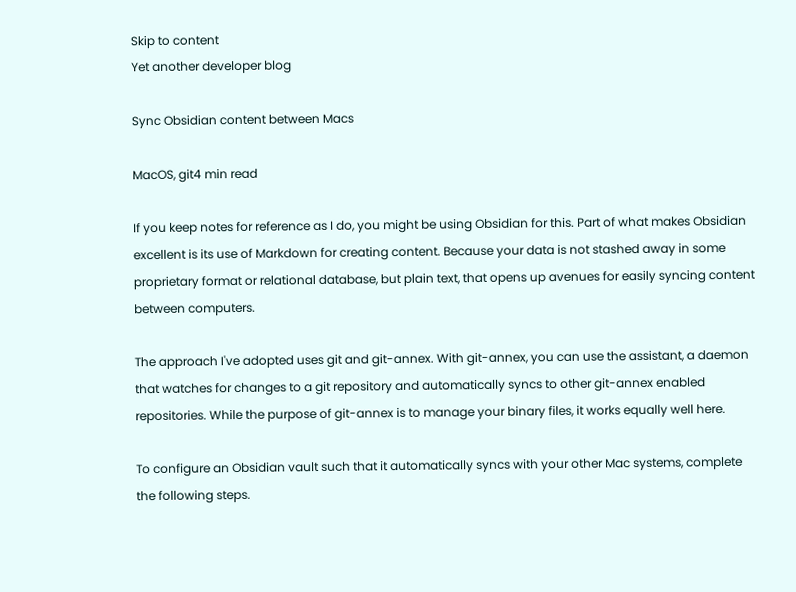Skip to content
Yet another developer blog

Sync Obsidian content between Macs

MacOS, git4 min read

If you keep notes for reference as I do, you might be using Obsidian for this. Part of what makes Obsidian excellent is its use of Markdown for creating content. Because your data is not stashed away in some proprietary format or relational database, but plain text, that opens up avenues for easily syncing content between computers.

The approach I've adopted uses git and git-annex. With git-annex, you can use the assistant, a daemon that watches for changes to a git repository and automatically syncs to other git-annex enabled repositories. While the purpose of git-annex is to manage your binary files, it works equally well here.

To configure an Obsidian vault such that it automatically syncs with your other Mac systems, complete the following steps.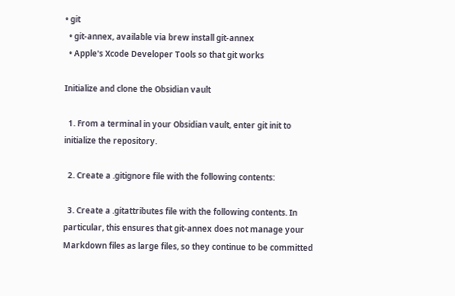• git
  • git-annex, available via brew install git-annex
  • Apple's Xcode Developer Tools so that git works

Initialize and clone the Obsidian vault

  1. From a terminal in your Obsidian vault, enter git init to initialize the repository.

  2. Create a .gitignore file with the following contents:

  3. Create a .gitattributes file with the following contents. In particular, this ensures that git-annex does not manage your Markdown files as large files, so they continue to be committed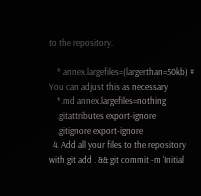to the repository.

    * annex.largefiles=(largerthan=50kb) # You can adjust this as necessary
    *.md annex.largefiles=nothing
    .gitattributes export-ignore
    .gitignore export-ignore
  4. Add all your files to the repository with git add . && git commit -m 'Initial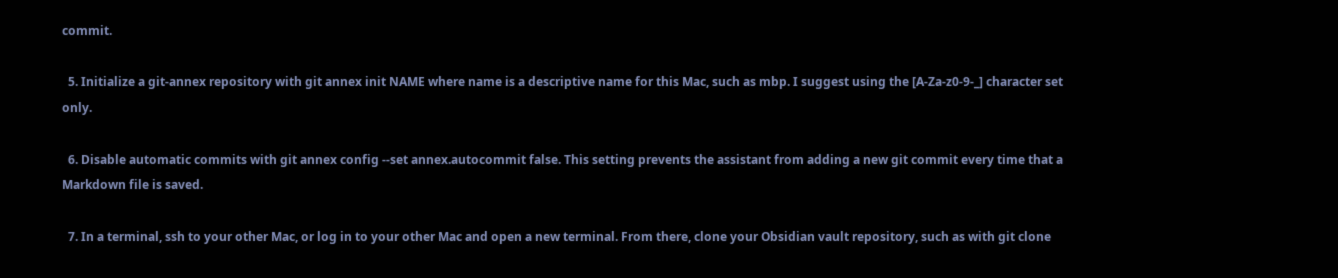commit.

  5. Initialize a git-annex repository with git annex init NAME where name is a descriptive name for this Mac, such as mbp. I suggest using the [A-Za-z0-9-_] character set only.

  6. Disable automatic commits with git annex config --set annex.autocommit false. This setting prevents the assistant from adding a new git commit every time that a Markdown file is saved.

  7. In a terminal, ssh to your other Mac, or log in to your other Mac and open a new terminal. From there, clone your Obsidian vault repository, such as with git clone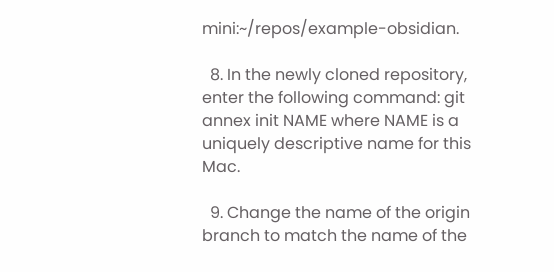mini:~/repos/example-obsidian.

  8. In the newly cloned repository, enter the following command: git annex init NAME where NAME is a uniquely descriptive name for this Mac.

  9. Change the name of the origin branch to match the name of the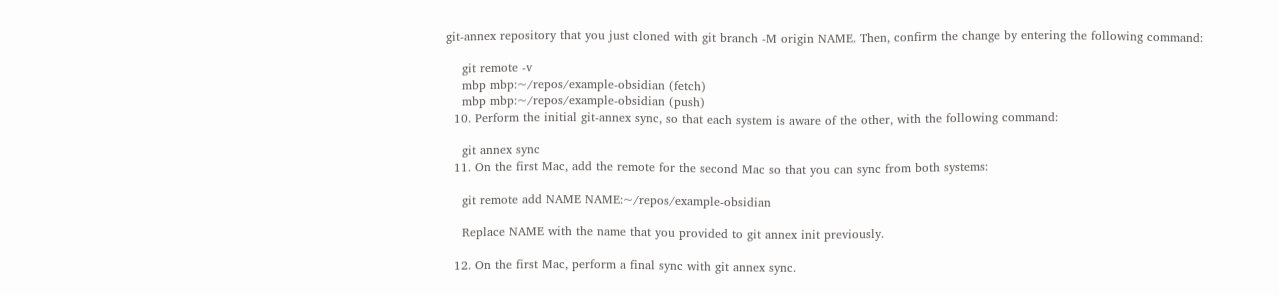git-annex repository that you just cloned with git branch -M origin NAME. Then, confirm the change by entering the following command:

    git remote -v
    mbp mbp:~/repos/example-obsidian (fetch)
    mbp mbp:~/repos/example-obsidian (push)
  10. Perform the initial git-annex sync, so that each system is aware of the other, with the following command:

    git annex sync
  11. On the first Mac, add the remote for the second Mac so that you can sync from both systems:

    git remote add NAME NAME:~/repos/example-obsidian

    Replace NAME with the name that you provided to git annex init previously.

  12. On the first Mac, perform a final sync with git annex sync.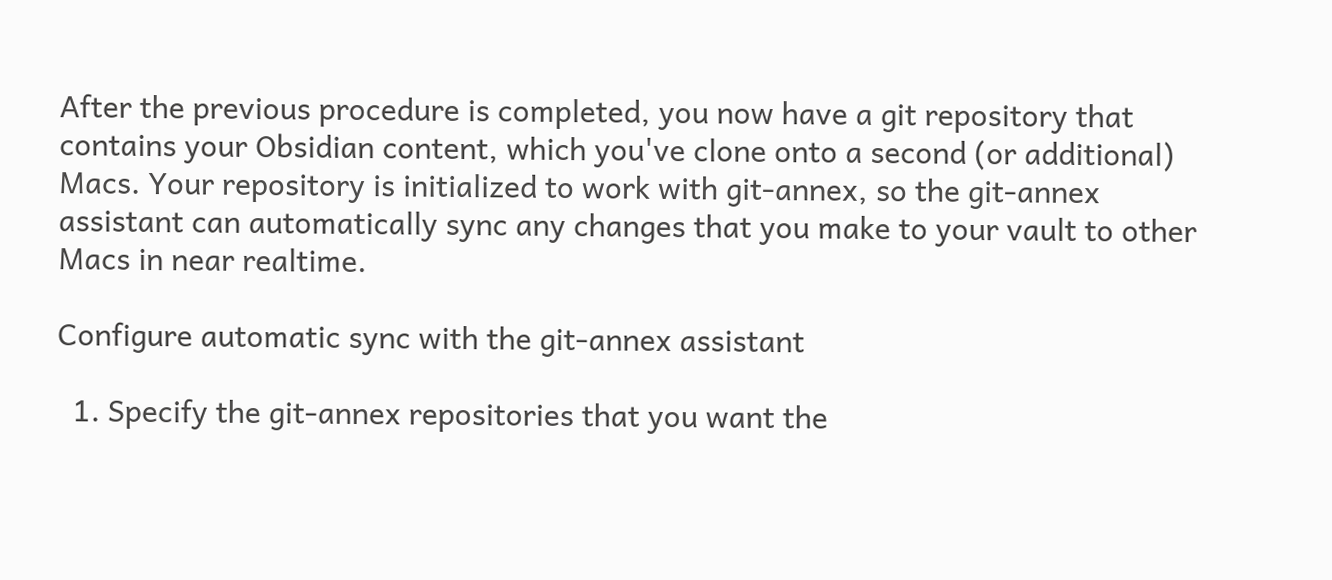After the previous procedure is completed, you now have a git repository that contains your Obsidian content, which you've clone onto a second (or additional) Macs. Your repository is initialized to work with git-annex, so the git-annex assistant can automatically sync any changes that you make to your vault to other Macs in near realtime.

Configure automatic sync with the git-annex assistant

  1. Specify the git-annex repositories that you want the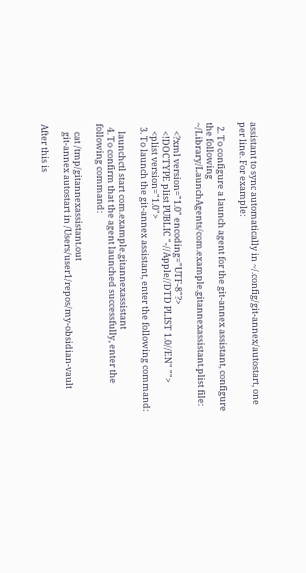assistant to sync automatically in ~/.config/git-annex/autostart, one per line. For example:

  2. To configure a launch agent for the git-annex assistant, configure the following ~/Library/LaunchAgents/com.example.gitannexassistant.plist file:

    <?xml version="1.0" encoding="UTF-8"?>
    <!DOCTYPE plist PUBLIC "-//Apple//DTD PLIST 1.0//EN" "">
    <plist version="1.0">
  3. To launch the git-annex assistant, enter the following command:

    launchctl start com.example.gitannexassistant
  4. To confirm that the agent launched successfully, enter the following command:

    cat /tmp/gitannexassistant.out
    git-annex autostart in /Users/user1/repos/my-obsidian-vault

After this is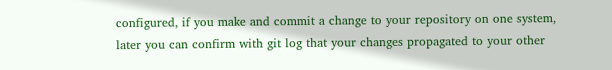configured, if you make and commit a change to your repository on one system, later you can confirm with git log that your changes propagated to your other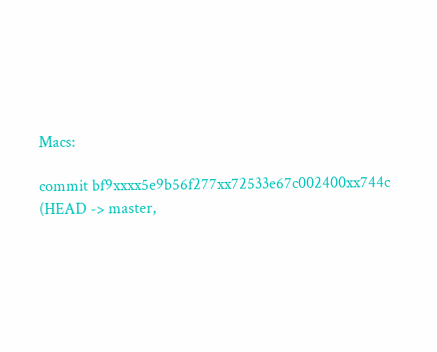Macs:

commit bf9xxxx5e9b56f277xx72533e67c002400xx744c (HEAD -> master,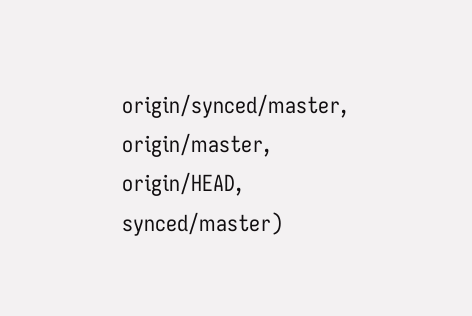origin/synced/master, origin/master, origin/HEAD, synced/master)